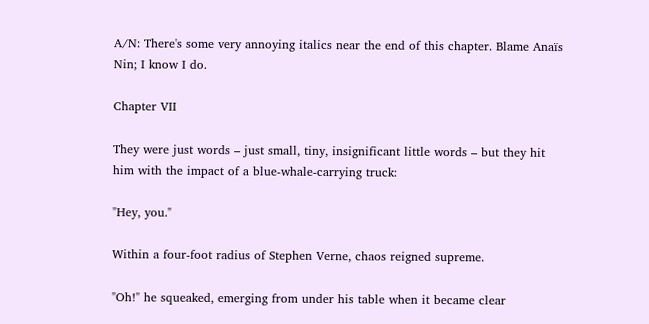A/N: There's some very annoying italics near the end of this chapter. Blame Anaïs Nin; I know I do.

Chapter VII

They were just words – just small, tiny, insignificant little words – but they hit him with the impact of a blue-whale-carrying truck:

"Hey, you."

Within a four-foot radius of Stephen Verne, chaos reigned supreme.

"Oh!" he squeaked, emerging from under his table when it became clear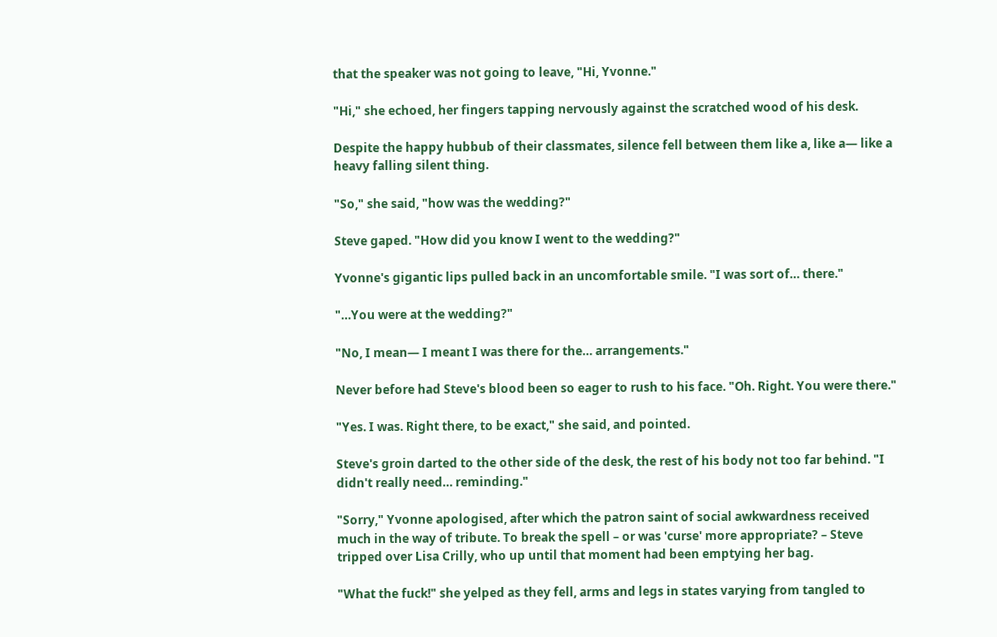that the speaker was not going to leave, "Hi, Yvonne."

"Hi," she echoed, her fingers tapping nervously against the scratched wood of his desk.

Despite the happy hubbub of their classmates, silence fell between them like a, like a— like a heavy falling silent thing.

"So," she said, "how was the wedding?"

Steve gaped. "How did you know I went to the wedding?"

Yvonne's gigantic lips pulled back in an uncomfortable smile. "I was sort of… there."

"…You were at the wedding?"

"No, I mean— I meant I was there for the… arrangements."

Never before had Steve's blood been so eager to rush to his face. "Oh. Right. You were there."

"Yes. I was. Right there, to be exact," she said, and pointed.

Steve's groin darted to the other side of the desk, the rest of his body not too far behind. "I didn't really need… reminding."

"Sorry," Yvonne apologised, after which the patron saint of social awkwardness received much in the way of tribute. To break the spell – or was 'curse' more appropriate? – Steve tripped over Lisa Crilly, who up until that moment had been emptying her bag.

"What the fuck!" she yelped as they fell, arms and legs in states varying from tangled to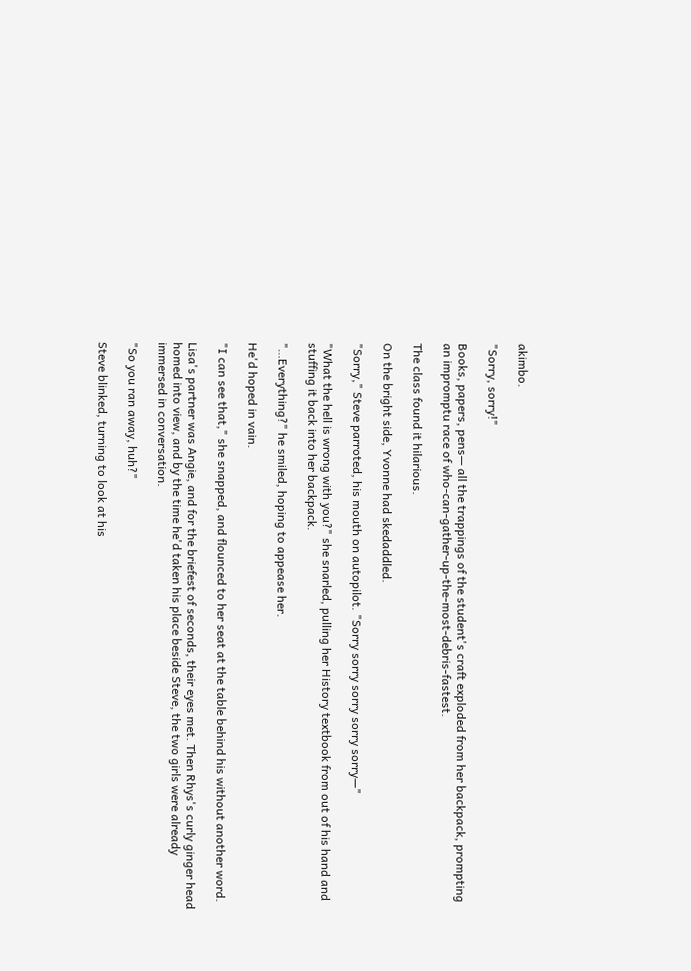akimbo.

"Sorry, sorry!"

Books, papers, pens— all the trappings of the student's craft exploded from her backpack, prompting an impromptu race of who-can-gather-up-the-most-debris-fastest.

The class found it hilarious.

On the bright side, Yvonne had skedaddled.

"Sorry," Steve parroted, his mouth on autopilot. "Sorry sorry sorry sorry sorry—"

"What the hell is wrong with you?" she snarled, pulling her History textbook from out of his hand and stuffing it back into her backpack.

"…Everything?" he smiled, hoping to appease her.

He'd hoped in vain.

"I can see that," she snapped, and flounced to her seat at the table behind his without another word.

Lisa's partner was Angie, and for the briefest of seconds, their eyes met. Then Rhys's curly ginger head homed into view, and by the time he'd taken his place beside Steve, the two girls were already immersed in conversation.

"So you ran away, huh?"

Steve blinked, turning to look at his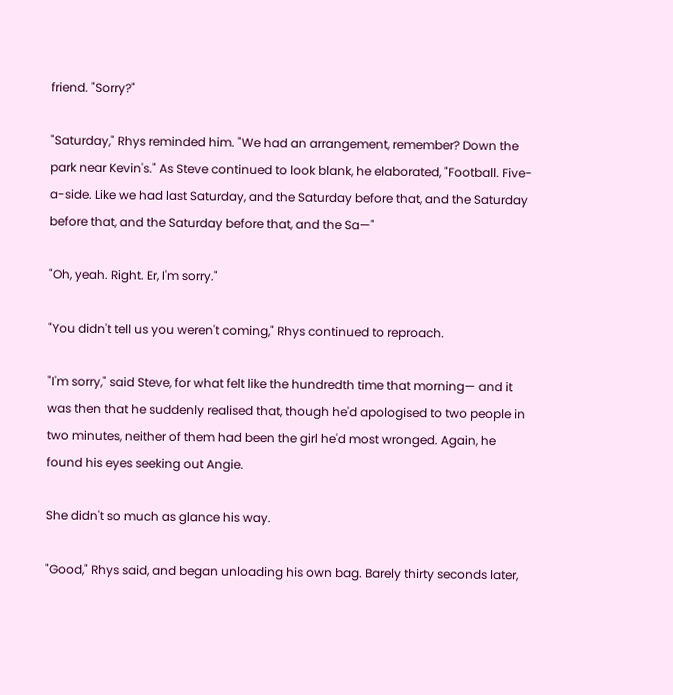friend. "Sorry?"

"Saturday," Rhys reminded him. "We had an arrangement, remember? Down the park near Kevin's." As Steve continued to look blank, he elaborated, "Football. Five-a-side. Like we had last Saturday, and the Saturday before that, and the Saturday before that, and the Saturday before that, and the Sa—"

"Oh, yeah. Right. Er, I'm sorry."

"You didn't tell us you weren't coming," Rhys continued to reproach.

"I'm sorry," said Steve, for what felt like the hundredth time that morning— and it was then that he suddenly realised that, though he'd apologised to two people in two minutes, neither of them had been the girl he'd most wronged. Again, he found his eyes seeking out Angie.

She didn't so much as glance his way.

"Good," Rhys said, and began unloading his own bag. Barely thirty seconds later,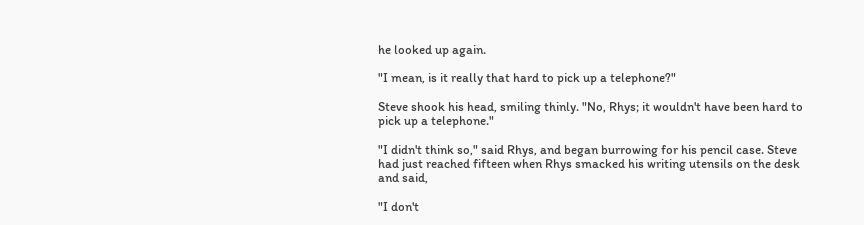he looked up again.

"I mean, is it really that hard to pick up a telephone?"

Steve shook his head, smiling thinly. "No, Rhys; it wouldn't have been hard to pick up a telephone."

"I didn't think so," said Rhys, and began burrowing for his pencil case. Steve had just reached fifteen when Rhys smacked his writing utensils on the desk and said,

"I don't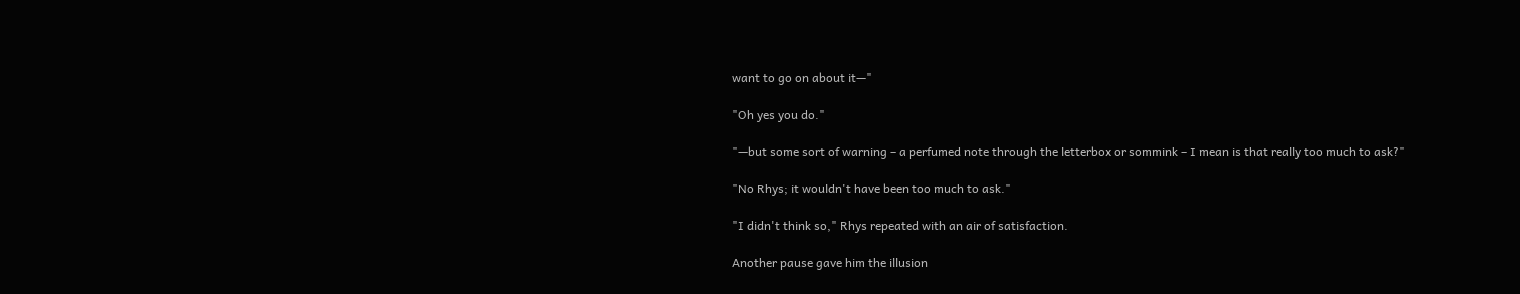want to go on about it—"

"Oh yes you do."

"—but some sort of warning – a perfumed note through the letterbox or sommink – I mean is that really too much to ask?"

"No Rhys; it wouldn't have been too much to ask."

"I didn't think so," Rhys repeated with an air of satisfaction.

Another pause gave him the illusion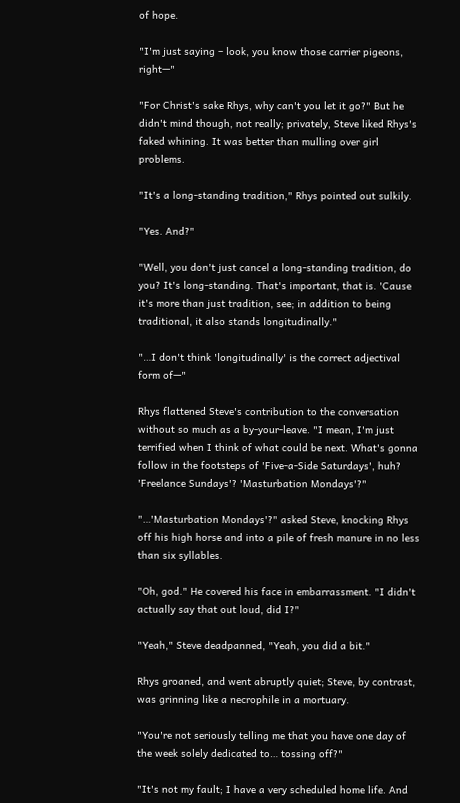of hope.

"I'm just saying – look, you know those carrier pigeons, right—"

"For Christ's sake Rhys, why can't you let it go?" But he didn't mind though, not really; privately, Steve liked Rhys's faked whining. It was better than mulling over girl problems.

"It's a long-standing tradition," Rhys pointed out sulkily.

"Yes. And?"

"Well, you don't just cancel a long-standing tradition, do you? It's long-standing. That's important, that is. 'Cause it's more than just tradition, see; in addition to being traditional, it also stands longitudinally."

"…I don't think 'longitudinally' is the correct adjectival form of—"

Rhys flattened Steve's contribution to the conversation without so much as a by-your-leave. "I mean, I'm just terrified when I think of what could be next. What's gonna follow in the footsteps of 'Five-a-Side Saturdays', huh? 'Freelance Sundays'? 'Masturbation Mondays'?"

"…'Masturbation Mondays'?" asked Steve, knocking Rhys off his high horse and into a pile of fresh manure in no less than six syllables.

"Oh, god." He covered his face in embarrassment. "I didn't actually say that out loud, did I?"

"Yeah," Steve deadpanned, "Yeah, you did a bit."

Rhys groaned, and went abruptly quiet; Steve, by contrast, was grinning like a necrophile in a mortuary.

"You're not seriously telling me that you have one day of the week solely dedicated to… tossing off?"

"It's not my fault; I have a very scheduled home life. And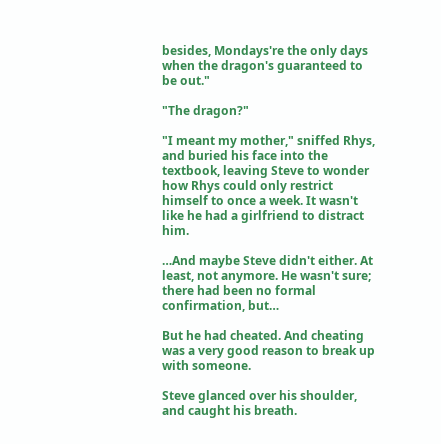besides, Mondays're the only days when the dragon's guaranteed to be out."

"The dragon?"

"I meant my mother," sniffed Rhys, and buried his face into the textbook, leaving Steve to wonder how Rhys could only restrict himself to once a week. It wasn't like he had a girlfriend to distract him.

…And maybe Steve didn't either. At least, not anymore. He wasn't sure; there had been no formal confirmation, but…

But he had cheated. And cheating was a very good reason to break up with someone.

Steve glanced over his shoulder, and caught his breath.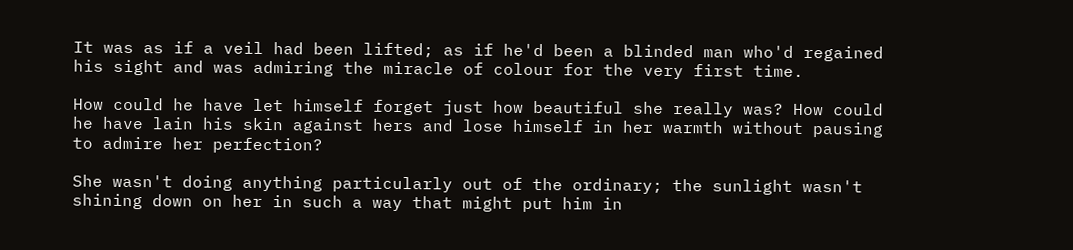It was as if a veil had been lifted; as if he'd been a blinded man who'd regained his sight and was admiring the miracle of colour for the very first time.

How could he have let himself forget just how beautiful she really was? How could he have lain his skin against hers and lose himself in her warmth without pausing to admire her perfection?

She wasn't doing anything particularly out of the ordinary; the sunlight wasn't shining down on her in such a way that might put him in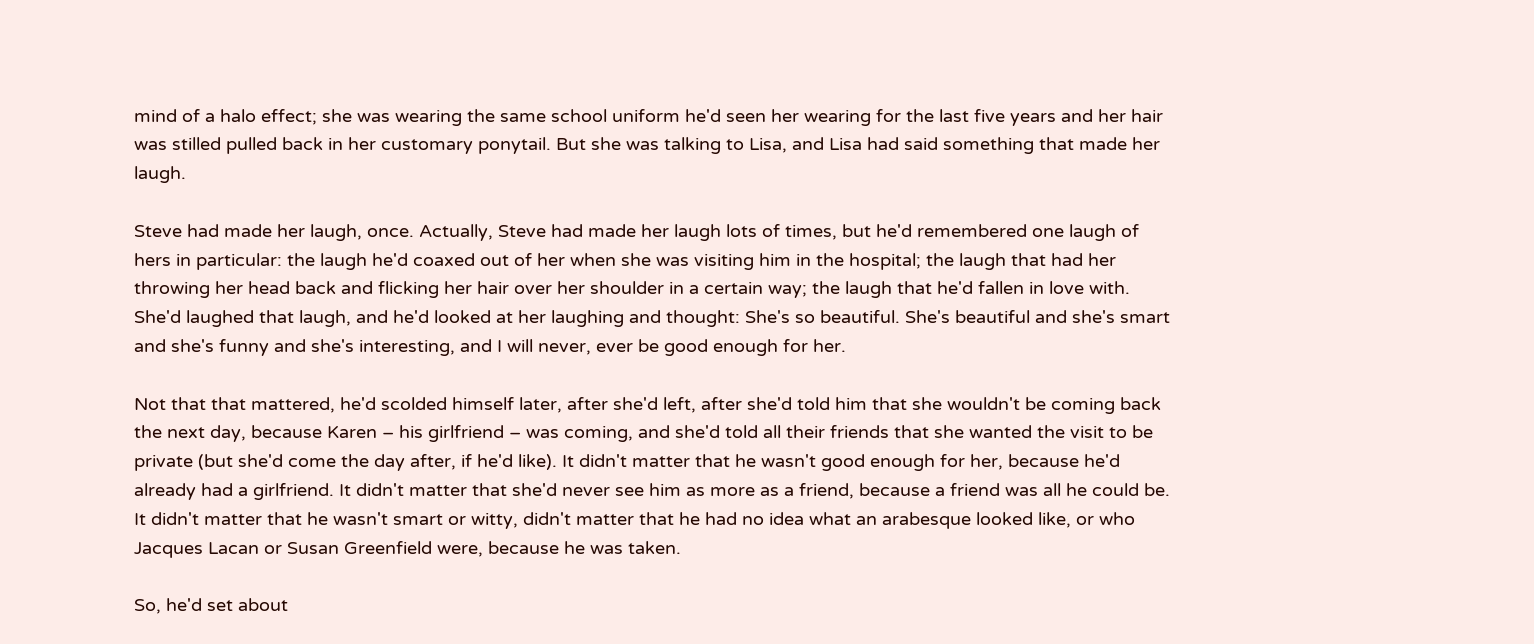mind of a halo effect; she was wearing the same school uniform he'd seen her wearing for the last five years and her hair was stilled pulled back in her customary ponytail. But she was talking to Lisa, and Lisa had said something that made her laugh.

Steve had made her laugh, once. Actually, Steve had made her laugh lots of times, but he'd remembered one laugh of hers in particular: the laugh he'd coaxed out of her when she was visiting him in the hospital; the laugh that had her throwing her head back and flicking her hair over her shoulder in a certain way; the laugh that he'd fallen in love with. She'd laughed that laugh, and he'd looked at her laughing and thought: She's so beautiful. She's beautiful and she's smart and she's funny and she's interesting, and I will never, ever be good enough for her.

Not that that mattered, he'd scolded himself later, after she'd left, after she'd told him that she wouldn't be coming back the next day, because Karen – his girlfriend – was coming, and she'd told all their friends that she wanted the visit to be private (but she'd come the day after, if he'd like). It didn't matter that he wasn't good enough for her, because he'd already had a girlfriend. It didn't matter that she'd never see him as more as a friend, because a friend was all he could be. It didn't matter that he wasn't smart or witty, didn't matter that he had no idea what an arabesque looked like, or who Jacques Lacan or Susan Greenfield were, because he was taken.

So, he'd set about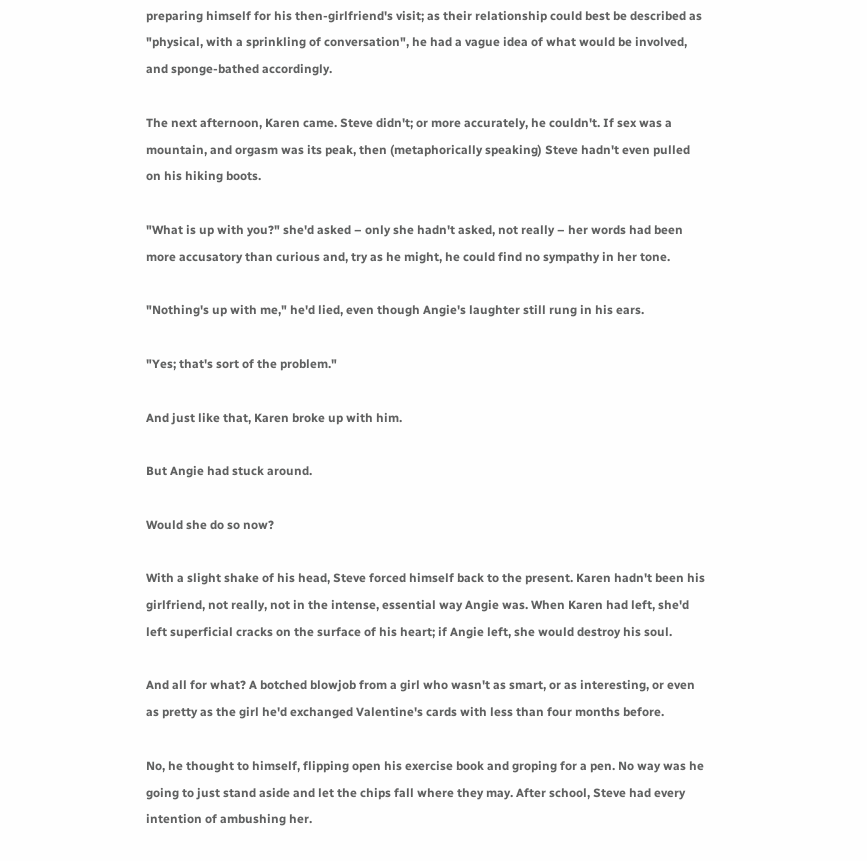preparing himself for his then-girlfriend's visit; as their relationship could best be described as "physical, with a sprinkling of conversation", he had a vague idea of what would be involved, and sponge-bathed accordingly.

The next afternoon, Karen came. Steve didn't; or more accurately, he couldn't. If sex was a mountain, and orgasm was its peak, then (metaphorically speaking) Steve hadn't even pulled on his hiking boots.

"What is up with you?" she'd asked – only she hadn't asked, not really – her words had been more accusatory than curious and, try as he might, he could find no sympathy in her tone.

"Nothing's up with me," he'd lied, even though Angie's laughter still rung in his ears.

"Yes; that's sort of the problem."

And just like that, Karen broke up with him.

But Angie had stuck around.

Would she do so now?

With a slight shake of his head, Steve forced himself back to the present. Karen hadn't been his girlfriend, not really, not in the intense, essential way Angie was. When Karen had left, she'd left superficial cracks on the surface of his heart; if Angie left, she would destroy his soul.

And all for what? A botched blowjob from a girl who wasn't as smart, or as interesting, or even as pretty as the girl he'd exchanged Valentine's cards with less than four months before.

No, he thought to himself, flipping open his exercise book and groping for a pen. No way was he going to just stand aside and let the chips fall where they may. After school, Steve had every intention of ambushing her.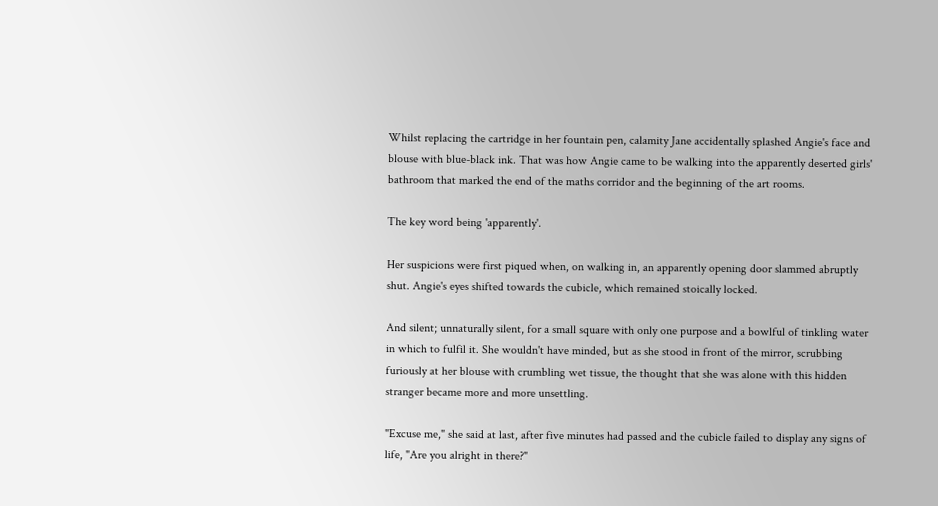Whilst replacing the cartridge in her fountain pen, calamity Jane accidentally splashed Angie's face and blouse with blue-black ink. That was how Angie came to be walking into the apparently deserted girls' bathroom that marked the end of the maths corridor and the beginning of the art rooms.

The key word being 'apparently'.

Her suspicions were first piqued when, on walking in, an apparently opening door slammed abruptly shut. Angie's eyes shifted towards the cubicle, which remained stoically locked.

And silent; unnaturally silent, for a small square with only one purpose and a bowlful of tinkling water in which to fulfil it. She wouldn't have minded, but as she stood in front of the mirror, scrubbing furiously at her blouse with crumbling wet tissue, the thought that she was alone with this hidden stranger became more and more unsettling.

"Excuse me," she said at last, after five minutes had passed and the cubicle failed to display any signs of life, "Are you alright in there?"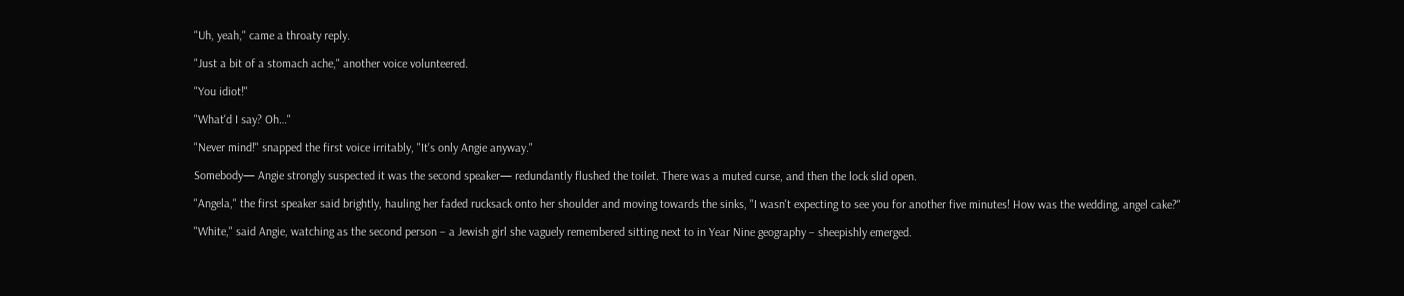"Uh, yeah," came a throaty reply.

"Just a bit of a stomach ache," another voice volunteered.

"You idiot!"

"What'd I say? Oh…"

"Never mind!" snapped the first voice irritably, "It's only Angie anyway."

Somebody— Angie strongly suspected it was the second speaker— redundantly flushed the toilet. There was a muted curse, and then the lock slid open.

"Angela," the first speaker said brightly, hauling her faded rucksack onto her shoulder and moving towards the sinks, "I wasn't expecting to see you for another five minutes! How was the wedding, angel cake?"

"White," said Angie, watching as the second person – a Jewish girl she vaguely remembered sitting next to in Year Nine geography – sheepishly emerged.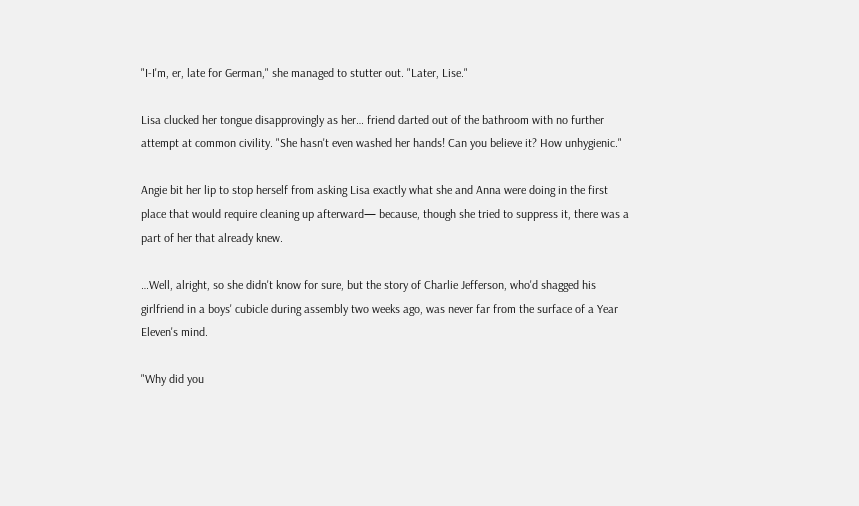"I-I'm, er, late for German," she managed to stutter out. "Later, Lise."

Lisa clucked her tongue disapprovingly as her… friend darted out of the bathroom with no further attempt at common civility. "She hasn't even washed her hands! Can you believe it? How unhygienic."

Angie bit her lip to stop herself from asking Lisa exactly what she and Anna were doing in the first place that would require cleaning up afterward— because, though she tried to suppress it, there was a part of her that already knew.

…Well, alright, so she didn't know for sure, but the story of Charlie Jefferson, who'd shagged his girlfriend in a boys' cubicle during assembly two weeks ago, was never far from the surface of a Year Eleven's mind.

"Why did you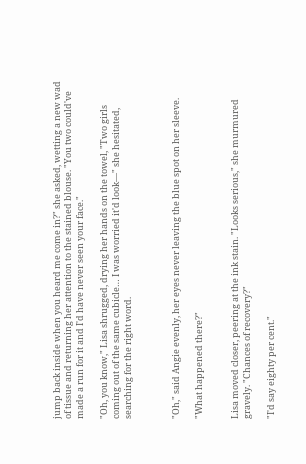jump back inside when you heard me come in?" she asked, wetting a new wad of tissue and returning her attention to the stained blouse. "You two could've made a run for it and I'd have never seen your face."

"Oh, you know," Lisa shrugged, drying her hands on the towel, "Two girls coming out of the same cubicle… I was worried it'd look—" she hesitated, searching for the right word.



"Oh," said Angie evenly, her eyes never leaving the blue spot on her sleeve.

"What happened there?"


Lisa moved closer, peering at the ink stain. "Looks serious," she murmured gravely. "Chances of recovery?"

"I'd say eighty per cent."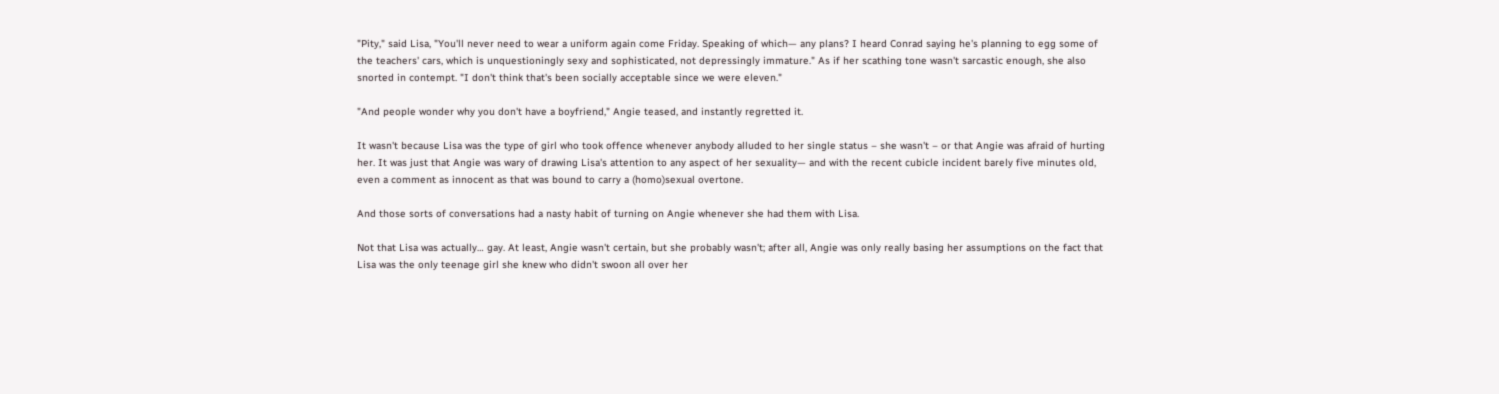"Pity," said Lisa, "You'll never need to wear a uniform again come Friday. Speaking of which— any plans? I heard Conrad saying he's planning to egg some of the teachers' cars, which is unquestioningly sexy and sophisticated, not depressingly immature." As if her scathing tone wasn't sarcastic enough, she also snorted in contempt. "I don't think that's been socially acceptable since we were eleven."

"And people wonder why you don't have a boyfriend," Angie teased, and instantly regretted it.

It wasn't because Lisa was the type of girl who took offence whenever anybody alluded to her single status – she wasn't – or that Angie was afraid of hurting her. It was just that Angie was wary of drawing Lisa's attention to any aspect of her sexuality— and with the recent cubicle incident barely five minutes old, even a comment as innocent as that was bound to carry a (homo)sexual overtone.

And those sorts of conversations had a nasty habit of turning on Angie whenever she had them with Lisa.

Not that Lisa was actually… gay. At least, Angie wasn't certain, but she probably wasn't; after all, Angie was only really basing her assumptions on the fact that Lisa was the only teenage girl she knew who didn't swoon all over her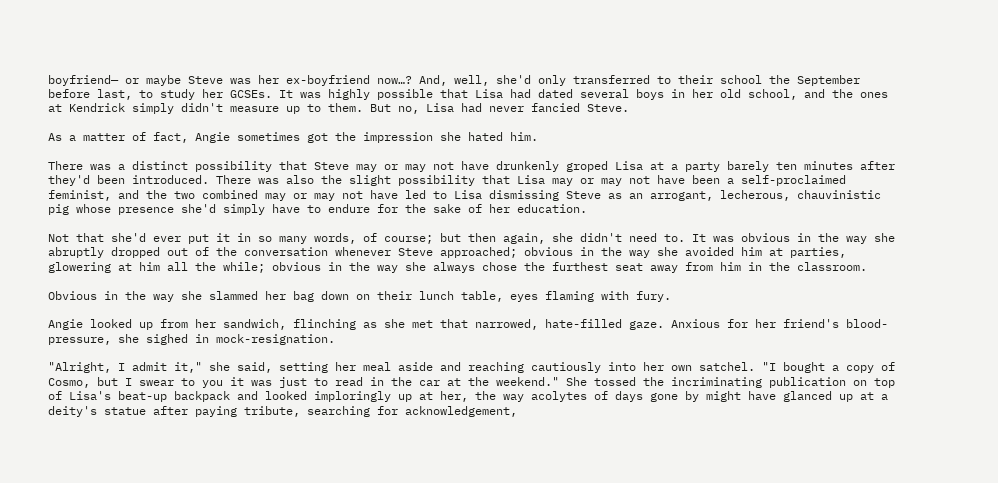boyfriend— or maybe Steve was her ex-boyfriend now…? And, well, she'd only transferred to their school the September before last, to study her GCSEs. It was highly possible that Lisa had dated several boys in her old school, and the ones at Kendrick simply didn't measure up to them. But no, Lisa had never fancied Steve.

As a matter of fact, Angie sometimes got the impression she hated him.

There was a distinct possibility that Steve may or may not have drunkenly groped Lisa at a party barely ten minutes after they'd been introduced. There was also the slight possibility that Lisa may or may not have been a self-proclaimed feminist, and the two combined may or may not have led to Lisa dismissing Steve as an arrogant, lecherous, chauvinistic pig whose presence she'd simply have to endure for the sake of her education.

Not that she'd ever put it in so many words, of course; but then again, she didn't need to. It was obvious in the way she abruptly dropped out of the conversation whenever Steve approached; obvious in the way she avoided him at parties, glowering at him all the while; obvious in the way she always chose the furthest seat away from him in the classroom.

Obvious in the way she slammed her bag down on their lunch table, eyes flaming with fury.

Angie looked up from her sandwich, flinching as she met that narrowed, hate-filled gaze. Anxious for her friend's blood-pressure, she sighed in mock-resignation.

"Alright, I admit it," she said, setting her meal aside and reaching cautiously into her own satchel. "I bought a copy of Cosmo, but I swear to you it was just to read in the car at the weekend." She tossed the incriminating publication on top of Lisa's beat-up backpack and looked imploringly up at her, the way acolytes of days gone by might have glanced up at a deity's statue after paying tribute, searching for acknowledgement,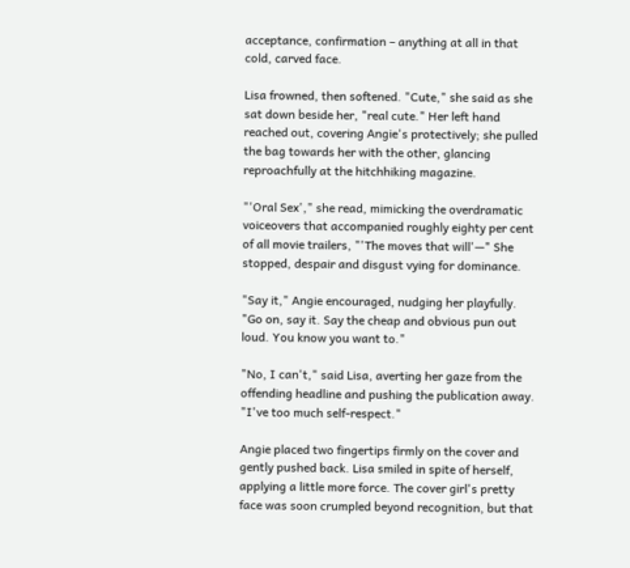acceptance, confirmation – anything at all in that cold, carved face.

Lisa frowned, then softened. "Cute," she said as she sat down beside her, "real cute." Her left hand reached out, covering Angie's protectively; she pulled the bag towards her with the other, glancing reproachfully at the hitchhiking magazine.

"'Oral Sex'," she read, mimicking the overdramatic voiceovers that accompanied roughly eighty per cent of all movie trailers, "'The moves that will'—" She stopped, despair and disgust vying for dominance.

"Say it," Angie encouraged, nudging her playfully. "Go on, say it. Say the cheap and obvious pun out loud. You know you want to."

"No, I can't," said Lisa, averting her gaze from the offending headline and pushing the publication away. "I've too much self-respect."

Angie placed two fingertips firmly on the cover and gently pushed back. Lisa smiled in spite of herself, applying a little more force. The cover girl's pretty face was soon crumpled beyond recognition, but that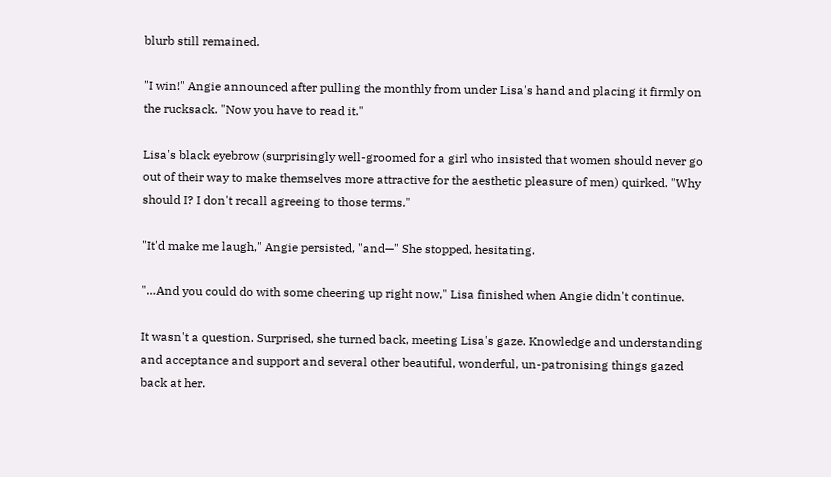blurb still remained.

"I win!" Angie announced after pulling the monthly from under Lisa's hand and placing it firmly on the rucksack. "Now you have to read it."

Lisa's black eyebrow (surprisingly well-groomed for a girl who insisted that women should never go out of their way to make themselves more attractive for the aesthetic pleasure of men) quirked. "Why should I? I don't recall agreeing to those terms."

"It'd make me laugh," Angie persisted, "and—" She stopped, hesitating.

"…And you could do with some cheering up right now," Lisa finished when Angie didn't continue.

It wasn't a question. Surprised, she turned back, meeting Lisa's gaze. Knowledge and understanding and acceptance and support and several other beautiful, wonderful, un-patronising things gazed back at her.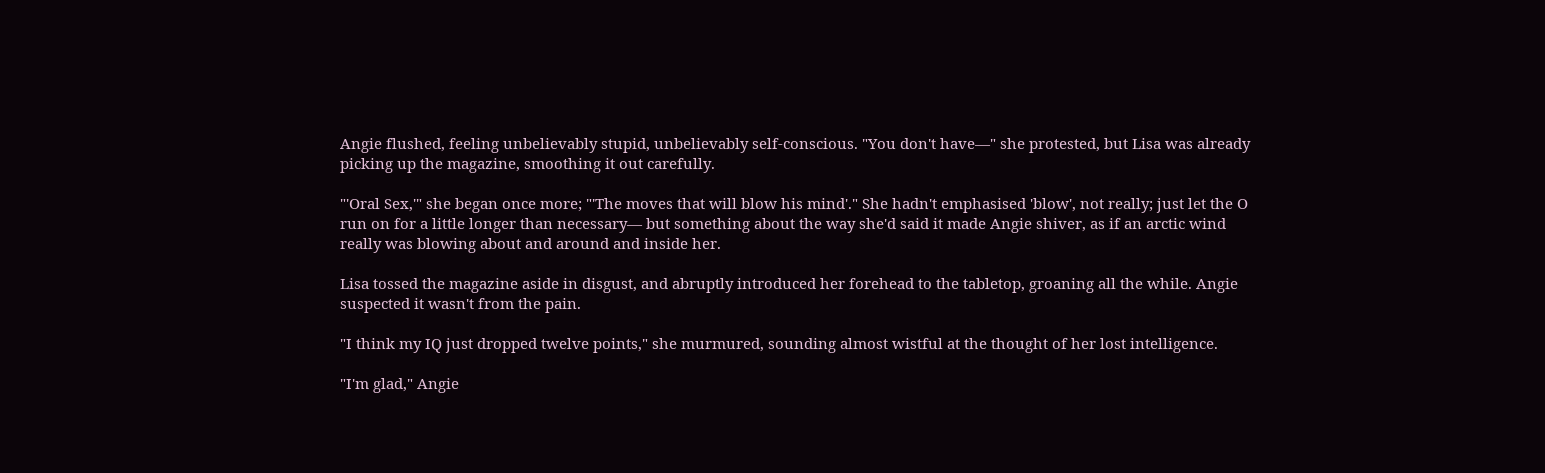Angie flushed, feeling unbelievably stupid, unbelievably self-conscious. "You don't have—" she protested, but Lisa was already picking up the magazine, smoothing it out carefully.

"'Oral Sex,'" she began once more; "'The moves that will blow his mind'." She hadn't emphasised 'blow', not really; just let the O run on for a little longer than necessary— but something about the way she'd said it made Angie shiver, as if an arctic wind really was blowing about and around and inside her.

Lisa tossed the magazine aside in disgust, and abruptly introduced her forehead to the tabletop, groaning all the while. Angie suspected it wasn't from the pain.

"I think my IQ just dropped twelve points," she murmured, sounding almost wistful at the thought of her lost intelligence.

"I'm glad," Angie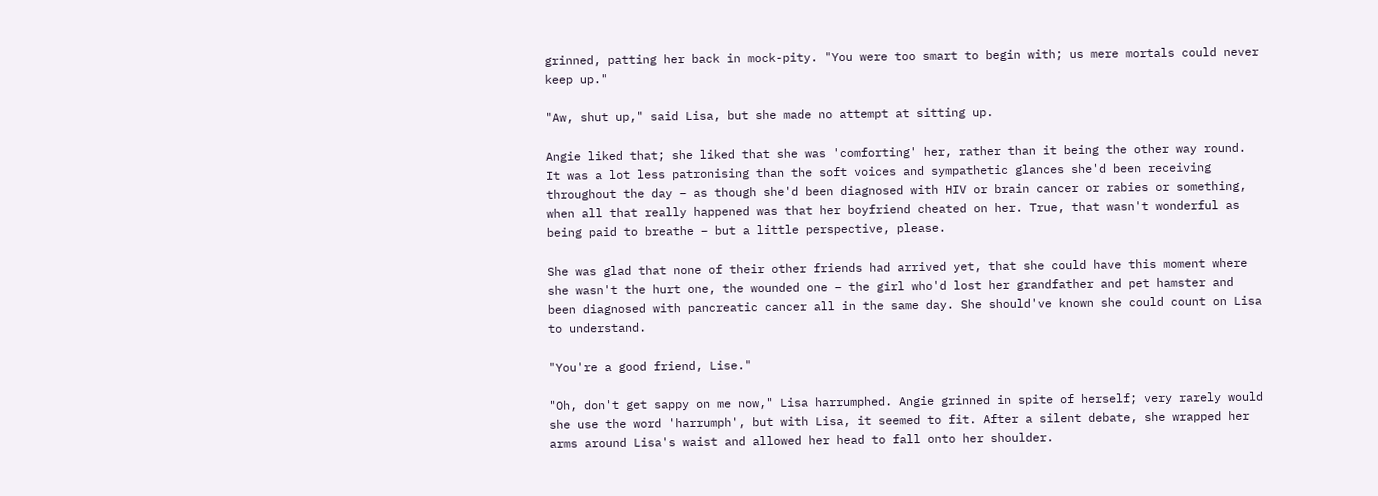grinned, patting her back in mock-pity. "You were too smart to begin with; us mere mortals could never keep up."

"Aw, shut up," said Lisa, but she made no attempt at sitting up.

Angie liked that; she liked that she was 'comforting' her, rather than it being the other way round. It was a lot less patronising than the soft voices and sympathetic glances she'd been receiving throughout the day – as though she'd been diagnosed with HIV or brain cancer or rabies or something, when all that really happened was that her boyfriend cheated on her. True, that wasn't wonderful as being paid to breathe – but a little perspective, please.

She was glad that none of their other friends had arrived yet, that she could have this moment where she wasn't the hurt one, the wounded one – the girl who'd lost her grandfather and pet hamster and been diagnosed with pancreatic cancer all in the same day. She should've known she could count on Lisa to understand.

"You're a good friend, Lise."

"Oh, don't get sappy on me now," Lisa harrumphed. Angie grinned in spite of herself; very rarely would she use the word 'harrumph', but with Lisa, it seemed to fit. After a silent debate, she wrapped her arms around Lisa's waist and allowed her head to fall onto her shoulder.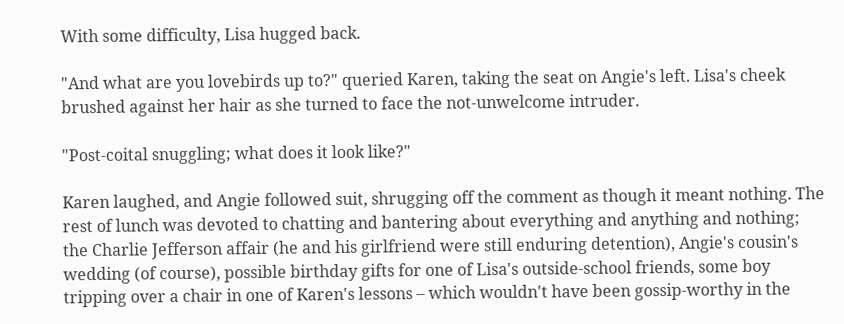With some difficulty, Lisa hugged back.

"And what are you lovebirds up to?" queried Karen, taking the seat on Angie's left. Lisa's cheek brushed against her hair as she turned to face the not-unwelcome intruder.

"Post-coital snuggling; what does it look like?"

Karen laughed, and Angie followed suit, shrugging off the comment as though it meant nothing. The rest of lunch was devoted to chatting and bantering about everything and anything and nothing; the Charlie Jefferson affair (he and his girlfriend were still enduring detention), Angie's cousin's wedding (of course), possible birthday gifts for one of Lisa's outside-school friends, some boy tripping over a chair in one of Karen's lessons – which wouldn't have been gossip-worthy in the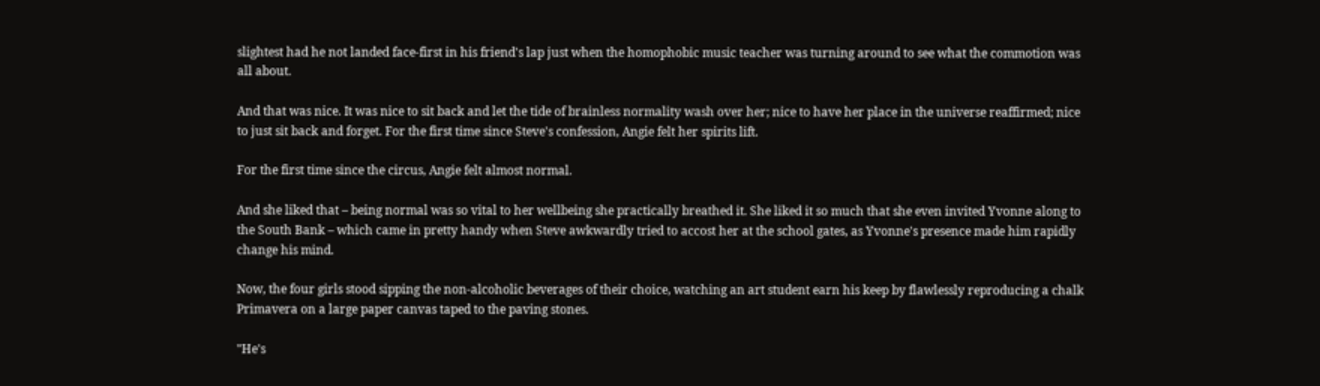slightest had he not landed face-first in his friend's lap just when the homophobic music teacher was turning around to see what the commotion was all about.

And that was nice. It was nice to sit back and let the tide of brainless normality wash over her; nice to have her place in the universe reaffirmed; nice to just sit back and forget. For the first time since Steve's confession, Angie felt her spirits lift.

For the first time since the circus, Angie felt almost normal.

And she liked that – being normal was so vital to her wellbeing she practically breathed it. She liked it so much that she even invited Yvonne along to the South Bank – which came in pretty handy when Steve awkwardly tried to accost her at the school gates, as Yvonne's presence made him rapidly change his mind.

Now, the four girls stood sipping the non-alcoholic beverages of their choice, watching an art student earn his keep by flawlessly reproducing a chalk Primavera on a large paper canvas taped to the paving stones.

"He's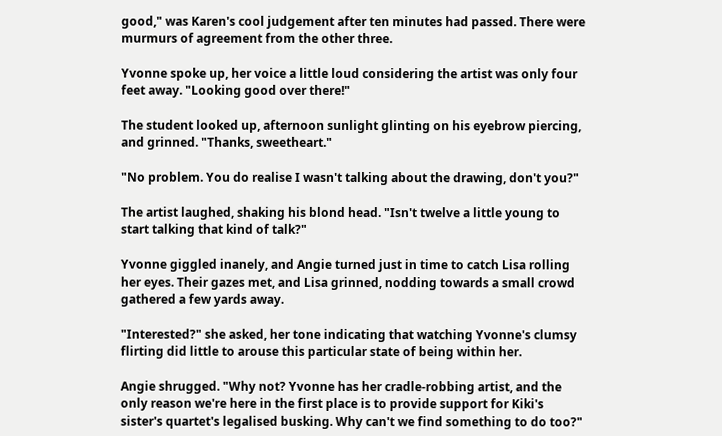good," was Karen's cool judgement after ten minutes had passed. There were murmurs of agreement from the other three.

Yvonne spoke up, her voice a little loud considering the artist was only four feet away. "Looking good over there!"

The student looked up, afternoon sunlight glinting on his eyebrow piercing, and grinned. "Thanks, sweetheart."

"No problem. You do realise I wasn't talking about the drawing, don't you?"

The artist laughed, shaking his blond head. "Isn't twelve a little young to start talking that kind of talk?"

Yvonne giggled inanely, and Angie turned just in time to catch Lisa rolling her eyes. Their gazes met, and Lisa grinned, nodding towards a small crowd gathered a few yards away.

"Interested?" she asked, her tone indicating that watching Yvonne's clumsy flirting did little to arouse this particular state of being within her.

Angie shrugged. "Why not? Yvonne has her cradle-robbing artist, and the only reason we're here in the first place is to provide support for Kiki's sister's quartet's legalised busking. Why can't we find something to do too?"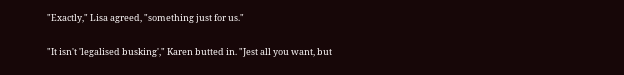"Exactly," Lisa agreed, "something just for us."

"It isn't 'legalised busking'," Karen butted in. "Jest all you want, but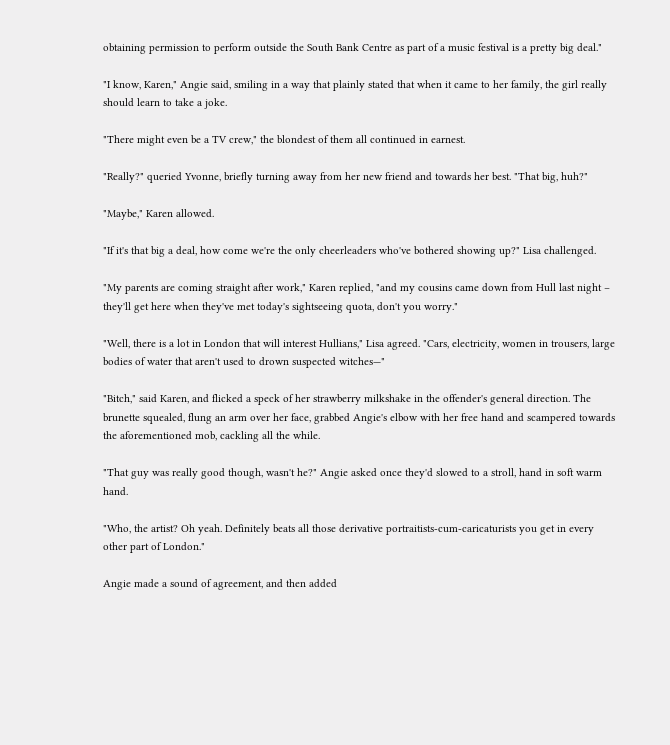obtaining permission to perform outside the South Bank Centre as part of a music festival is a pretty big deal."

"I know, Karen," Angie said, smiling in a way that plainly stated that when it came to her family, the girl really should learn to take a joke.

"There might even be a TV crew," the blondest of them all continued in earnest.

"Really?" queried Yvonne, briefly turning away from her new friend and towards her best. "That big, huh?"

"Maybe," Karen allowed.

"If it's that big a deal, how come we're the only cheerleaders who've bothered showing up?" Lisa challenged.

"My parents are coming straight after work," Karen replied, "and my cousins came down from Hull last night – they'll get here when they've met today's sightseeing quota, don't you worry."

"Well, there is a lot in London that will interest Hullians," Lisa agreed. "Cars, electricity, women in trousers, large bodies of water that aren't used to drown suspected witches—"

"Bitch," said Karen, and flicked a speck of her strawberry milkshake in the offender's general direction. The brunette squealed, flung an arm over her face, grabbed Angie's elbow with her free hand and scampered towards the aforementioned mob, cackling all the while.

"That guy was really good though, wasn't he?" Angie asked once they'd slowed to a stroll, hand in soft warm hand.

"Who, the artist? Oh yeah. Definitely beats all those derivative portraitists-cum-caricaturists you get in every other part of London."

Angie made a sound of agreement, and then added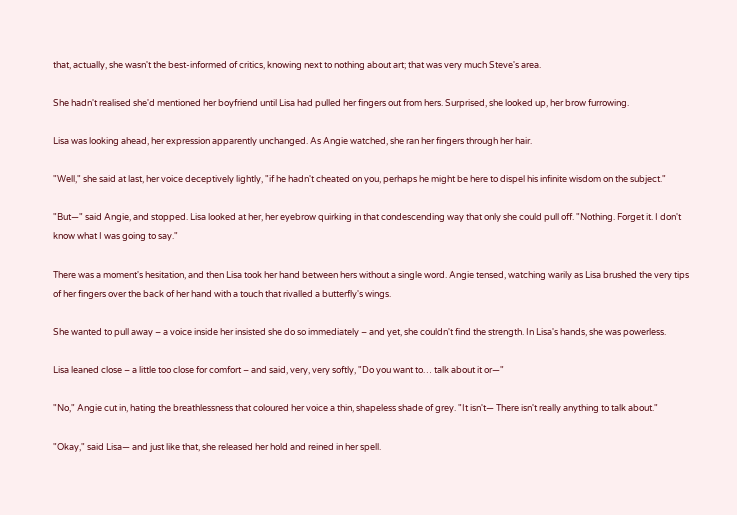that, actually, she wasn't the best-informed of critics, knowing next to nothing about art; that was very much Steve's area.

She hadn't realised she'd mentioned her boyfriend until Lisa had pulled her fingers out from hers. Surprised, she looked up, her brow furrowing.

Lisa was looking ahead, her expression apparently unchanged. As Angie watched, she ran her fingers through her hair.

"Well," she said at last, her voice deceptively lightly, "if he hadn't cheated on you, perhaps he might be here to dispel his infinite wisdom on the subject."

"But—" said Angie, and stopped. Lisa looked at her, her eyebrow quirking in that condescending way that only she could pull off. "Nothing. Forget it. I don't know what I was going to say."

There was a moment's hesitation, and then Lisa took her hand between hers without a single word. Angie tensed, watching warily as Lisa brushed the very tips of her fingers over the back of her hand with a touch that rivalled a butterfly's wings.

She wanted to pull away – a voice inside her insisted she do so immediately – and yet, she couldn't find the strength. In Lisa's hands, she was powerless.

Lisa leaned close – a little too close for comfort – and said, very, very softly, "Do you want to… talk about it or—"

"No," Angie cut in, hating the breathlessness that coloured her voice a thin, shapeless shade of grey. "It isn't— There isn't really anything to talk about."

"Okay," said Lisa— and just like that, she released her hold and reined in her spell.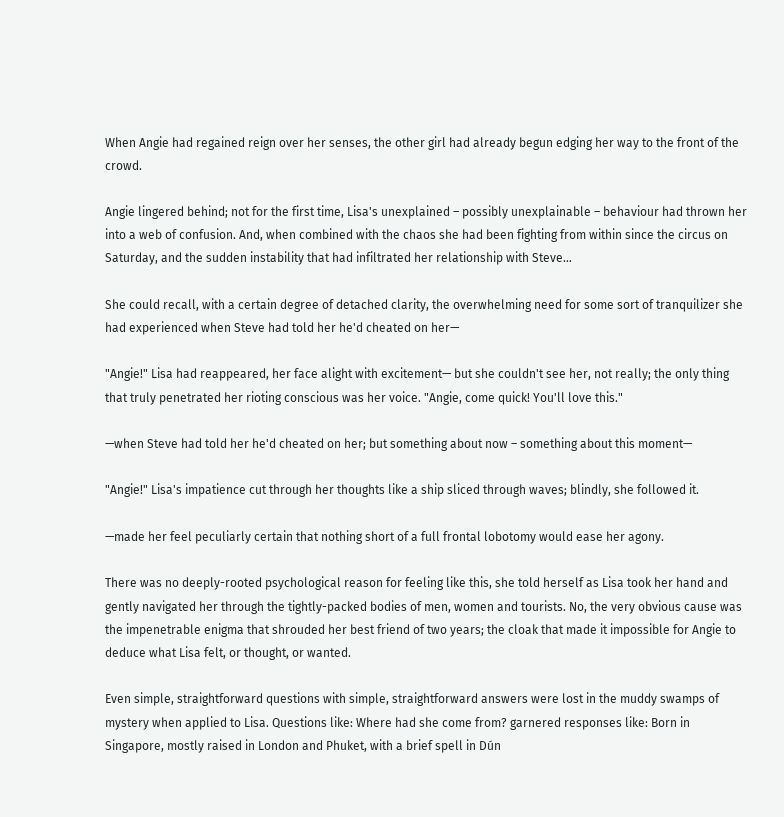When Angie had regained reign over her senses, the other girl had already begun edging her way to the front of the crowd.

Angie lingered behind; not for the first time, Lisa's unexplained – possibly unexplainable – behaviour had thrown her into a web of confusion. And, when combined with the chaos she had been fighting from within since the circus on Saturday, and the sudden instability that had infiltrated her relationship with Steve…

She could recall, with a certain degree of detached clarity, the overwhelming need for some sort of tranquilizer she had experienced when Steve had told her he'd cheated on her—

"Angie!" Lisa had reappeared, her face alight with excitement— but she couldn't see her, not really; the only thing that truly penetrated her rioting conscious was her voice. "Angie, come quick! You'll love this."

—when Steve had told her he'd cheated on her; but something about now – something about this moment—

"Angie!" Lisa's impatience cut through her thoughts like a ship sliced through waves; blindly, she followed it.

—made her feel peculiarly certain that nothing short of a full frontal lobotomy would ease her agony.

There was no deeply-rooted psychological reason for feeling like this, she told herself as Lisa took her hand and gently navigated her through the tightly-packed bodies of men, women and tourists. No, the very obvious cause was the impenetrable enigma that shrouded her best friend of two years; the cloak that made it impossible for Angie to deduce what Lisa felt, or thought, or wanted.

Even simple, straightforward questions with simple, straightforward answers were lost in the muddy swamps of mystery when applied to Lisa. Questions like: Where had she come from? garnered responses like: Born in Singapore, mostly raised in London and Phuket, with a brief spell in Dún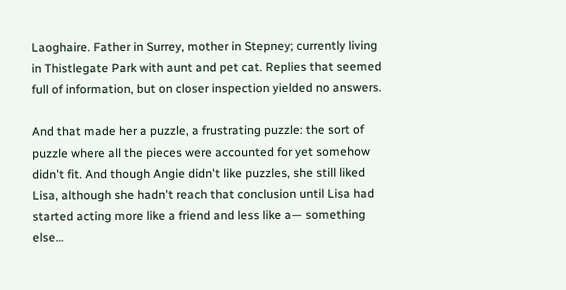Laoghaire. Father in Surrey, mother in Stepney; currently living in Thistlegate Park with aunt and pet cat. Replies that seemed full of information, but on closer inspection yielded no answers.

And that made her a puzzle, a frustrating puzzle: the sort of puzzle where all the pieces were accounted for yet somehow didn't fit. And though Angie didn't like puzzles, she still liked Lisa, although she hadn't reach that conclusion until Lisa had started acting more like a friend and less like a— something else…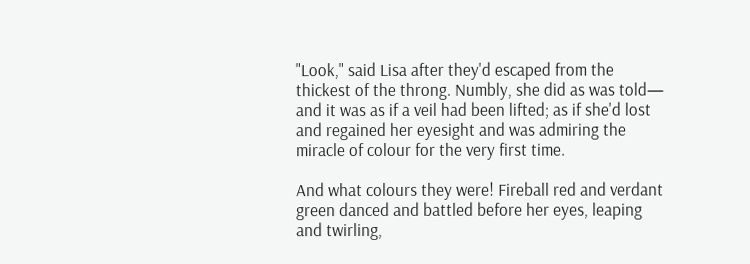"Look," said Lisa after they'd escaped from the thickest of the throng. Numbly, she did as was told— and it was as if a veil had been lifted; as if she'd lost and regained her eyesight and was admiring the miracle of colour for the very first time.

And what colours they were! Fireball red and verdant green danced and battled before her eyes, leaping and twirling,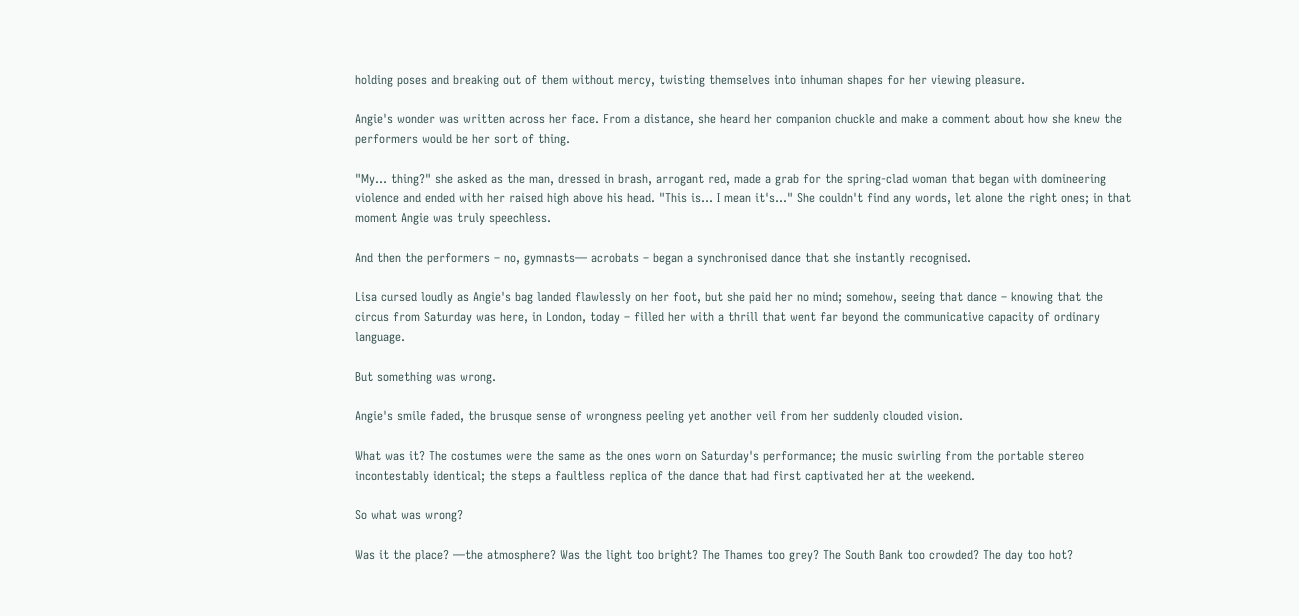holding poses and breaking out of them without mercy, twisting themselves into inhuman shapes for her viewing pleasure.

Angie's wonder was written across her face. From a distance, she heard her companion chuckle and make a comment about how she knew the performers would be her sort of thing.

"My… thing?" she asked as the man, dressed in brash, arrogant red, made a grab for the spring-clad woman that began with domineering violence and ended with her raised high above his head. "This is… I mean it's…" She couldn't find any words, let alone the right ones; in that moment Angie was truly speechless.

And then the performers – no, gymnasts— acrobats – began a synchronised dance that she instantly recognised.

Lisa cursed loudly as Angie's bag landed flawlessly on her foot, but she paid her no mind; somehow, seeing that dance – knowing that the circus from Saturday was here, in London, today – filled her with a thrill that went far beyond the communicative capacity of ordinary language.

But something was wrong.

Angie's smile faded, the brusque sense of wrongness peeling yet another veil from her suddenly clouded vision.

What was it? The costumes were the same as the ones worn on Saturday's performance; the music swirling from the portable stereo incontestably identical; the steps a faultless replica of the dance that had first captivated her at the weekend.

So what was wrong?

Was it the place? —the atmosphere? Was the light too bright? The Thames too grey? The South Bank too crowded? The day too hot?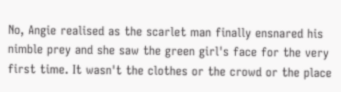No, Angie realised as the scarlet man finally ensnared his nimble prey and she saw the green girl's face for the very first time. It wasn't the clothes or the crowd or the place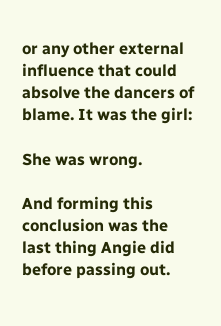or any other external influence that could absolve the dancers of blame. It was the girl:

She was wrong.

And forming this conclusion was the last thing Angie did before passing out.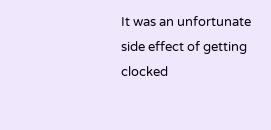It was an unfortunate side effect of getting clocked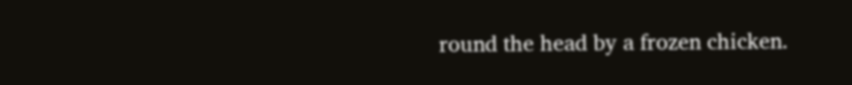round the head by a frozen chicken.